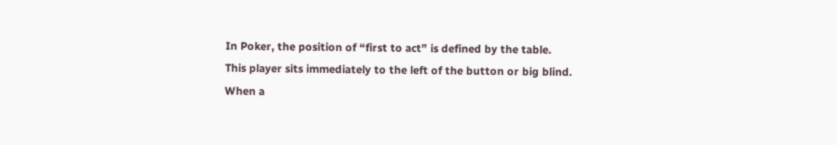In Poker, the position of “first to act” is defined by the table. This player sits immediately to the left of the button or big blind. When a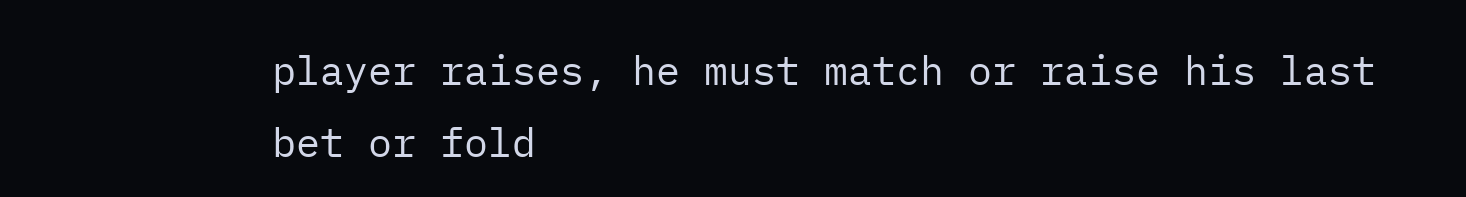player raises, he must match or raise his last bet or fold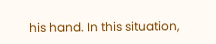his hand. In this situation,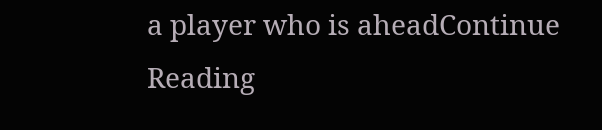a player who is aheadContinue Reading